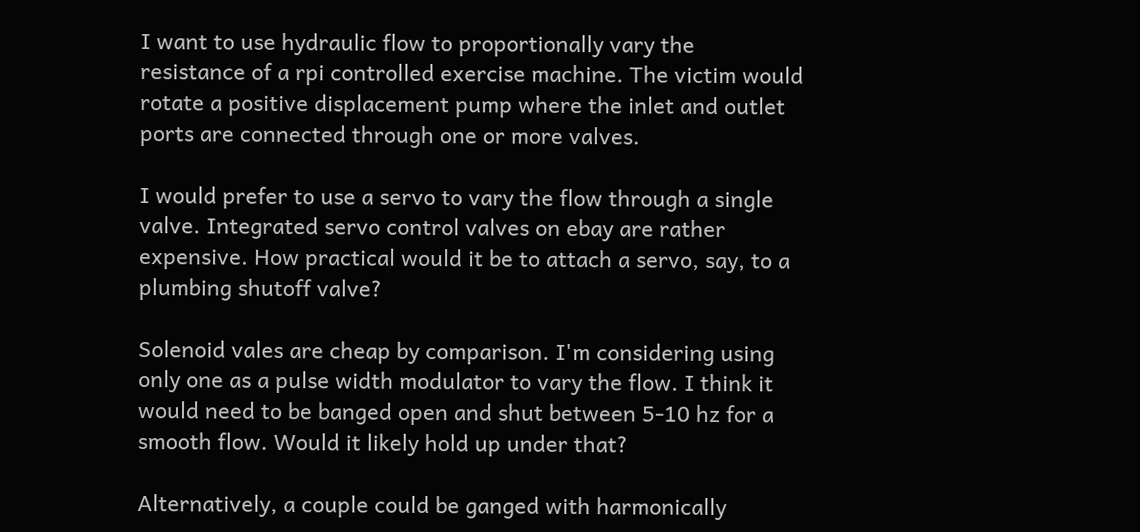I want to use hydraulic flow to proportionally vary the resistance of a rpi controlled exercise machine. The victim would rotate a positive displacement pump where the inlet and outlet ports are connected through one or more valves.

I would prefer to use a servo to vary the flow through a single valve. Integrated servo control valves on ebay are rather expensive. How practical would it be to attach a servo, say, to a plumbing shutoff valve?

Solenoid vales are cheap by comparison. I'm considering using only one as a pulse width modulator to vary the flow. I think it would need to be banged open and shut between 5-10 hz for a smooth flow. Would it likely hold up under that?

Alternatively, a couple could be ganged with harmonically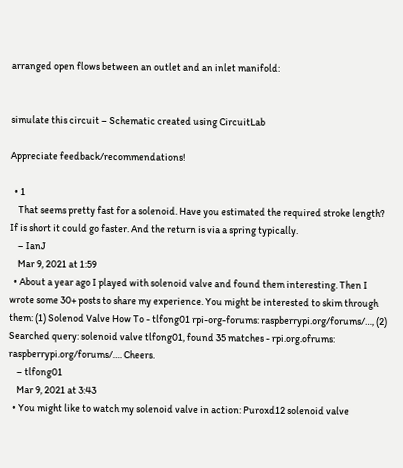arranged open flows between an outlet and an inlet manifold:


simulate this circuit – Schematic created using CircuitLab

Appreciate feedback/recommendations!

  • 1
    That seems pretty fast for a solenoid. Have you estimated the required stroke length? If is short it could go faster. And the return is via a spring typically.
    – IanJ
    Mar 9, 2021 at 1:59
  • About a year ago I played with solenoid valve and found them interesting. Then I wrote some 30+ posts to share my experience. You might be interested to skim through them: (1) Solenod Valve How To - tlfong01 rpi-org-forums: raspberrypi.org/forums/…, (2) Searched query: solenoid valve tlfong01, found 35 matches - rpi.org.ofrums: raspberrypi.org/forums/…. Cheers.
    – tlfong01
    Mar 9, 2021 at 3:43
  • You might like to watch my solenoid valve in action: Puroxd12 solenoid valve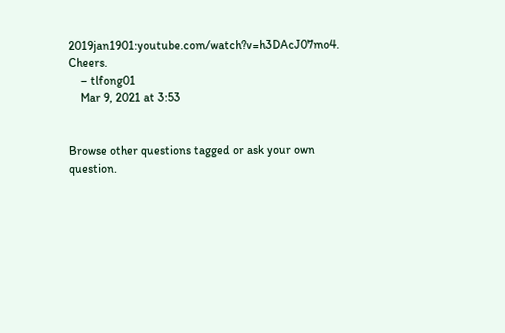2019jan1901:youtube.com/watch?v=h3DAcJ07mo4. Cheers.
    – tlfong01
    Mar 9, 2021 at 3:53


Browse other questions tagged or ask your own question.